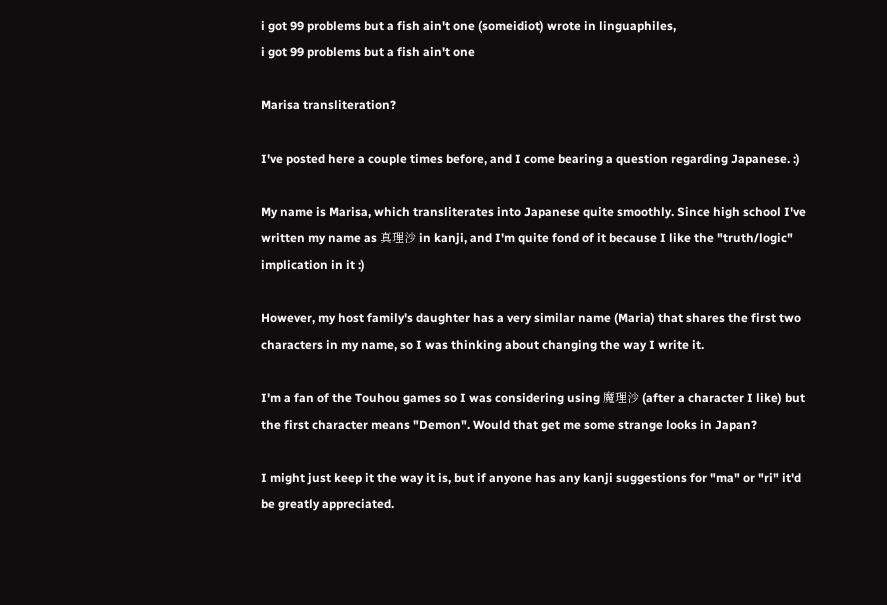i got 99 problems but a fish ain't one (someidiot) wrote in linguaphiles,
i got 99 problems but a fish ain't one

Marisa transliteration?

I've posted here a couple times before, and I come bearing a question regarding Japanese. :)

My name is Marisa, which transliterates into Japanese quite smoothly. Since high school I've written my name as 真理沙 in kanji, and I'm quite fond of it because I like the "truth/logic" implication in it :)

However, my host family's daughter has a very similar name (Maria) that shares the first two characters in my name, so I was thinking about changing the way I write it.

I'm a fan of the Touhou games so I was considering using 魔理沙 (after a character I like) but the first character means "Demon". Would that get me some strange looks in Japan?

I might just keep it the way it is, but if anyone has any kanji suggestions for "ma" or "ri" it'd be greatly appreciated.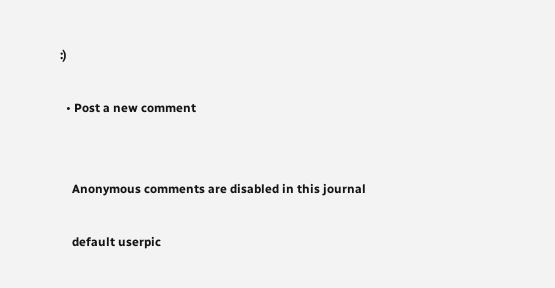:)

  • Post a new comment


    Anonymous comments are disabled in this journal

    default userpic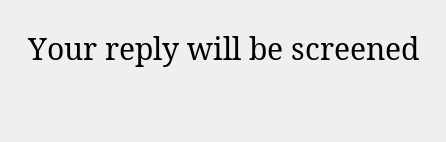Your reply will be screened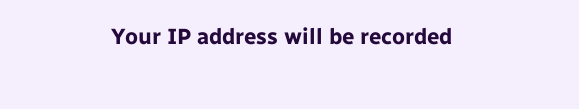Your IP address will be recorded